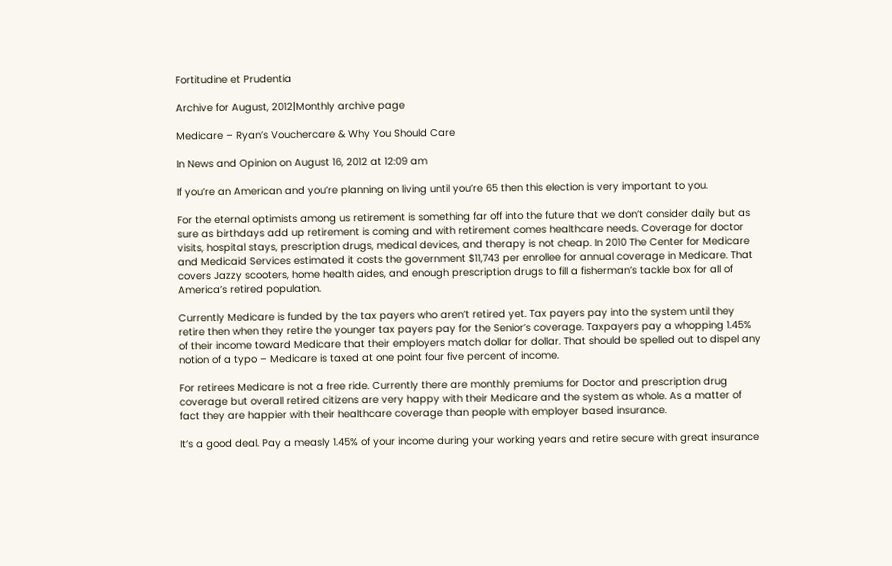Fortitudine et Prudentia

Archive for August, 2012|Monthly archive page

Medicare – Ryan’s Vouchercare & Why You Should Care

In News and Opinion on August 16, 2012 at 12:09 am

If you’re an American and you’re planning on living until you’re 65 then this election is very important to you.

For the eternal optimists among us retirement is something far off into the future that we don’t consider daily but as sure as birthdays add up retirement is coming and with retirement comes healthcare needs. Coverage for doctor visits, hospital stays, prescription drugs, medical devices, and therapy is not cheap. In 2010 The Center for Medicare and Medicaid Services estimated it costs the government $11,743 per enrollee for annual coverage in Medicare. That covers Jazzy scooters, home health aides, and enough prescription drugs to fill a fisherman’s tackle box for all of America’s retired population.

Currently Medicare is funded by the tax payers who aren’t retired yet. Tax payers pay into the system until they retire then when they retire the younger tax payers pay for the Senior’s coverage. Taxpayers pay a whopping 1.45% of their income toward Medicare that their employers match dollar for dollar. That should be spelled out to dispel any notion of a typo – Medicare is taxed at one point four five percent of income.

For retirees Medicare is not a free ride. Currently there are monthly premiums for Doctor and prescription drug coverage but overall retired citizens are very happy with their Medicare and the system as whole. As a matter of fact they are happier with their healthcare coverage than people with employer based insurance.

It’s a good deal. Pay a measly 1.45% of your income during your working years and retire secure with great insurance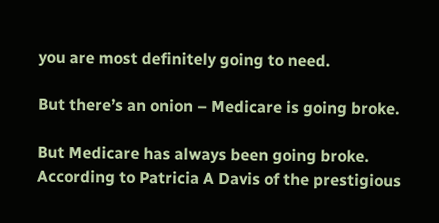you are most definitely going to need.

But there’s an onion – Medicare is going broke.

But Medicare has always been going broke. According to Patricia A Davis of the prestigious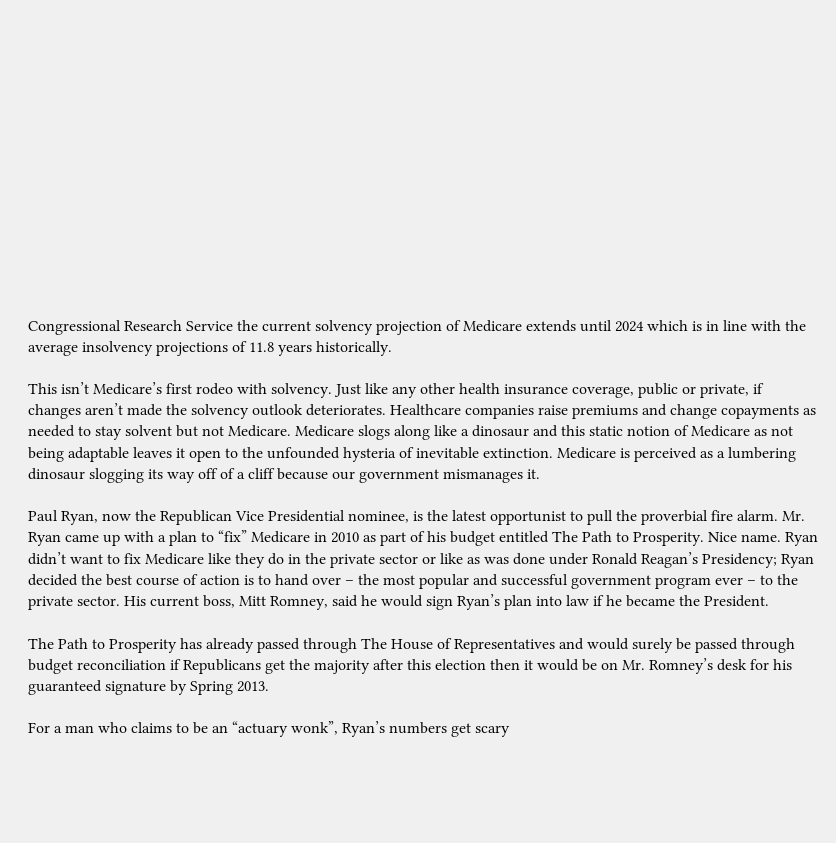Congressional Research Service the current solvency projection of Medicare extends until 2024 which is in line with the average insolvency projections of 11.8 years historically.

This isn’t Medicare’s first rodeo with solvency. Just like any other health insurance coverage, public or private, if changes aren’t made the solvency outlook deteriorates. Healthcare companies raise premiums and change copayments as needed to stay solvent but not Medicare. Medicare slogs along like a dinosaur and this static notion of Medicare as not being adaptable leaves it open to the unfounded hysteria of inevitable extinction. Medicare is perceived as a lumbering dinosaur slogging its way off of a cliff because our government mismanages it.

Paul Ryan, now the Republican Vice Presidential nominee, is the latest opportunist to pull the proverbial fire alarm. Mr. Ryan came up with a plan to “fix” Medicare in 2010 as part of his budget entitled The Path to Prosperity. Nice name. Ryan didn’t want to fix Medicare like they do in the private sector or like as was done under Ronald Reagan’s Presidency; Ryan decided the best course of action is to hand over – the most popular and successful government program ever – to the private sector. His current boss, Mitt Romney, said he would sign Ryan’s plan into law if he became the President.

The Path to Prosperity has already passed through The House of Representatives and would surely be passed through budget reconciliation if Republicans get the majority after this election then it would be on Mr. Romney’s desk for his guaranteed signature by Spring 2013.

For a man who claims to be an “actuary wonk”, Ryan’s numbers get scary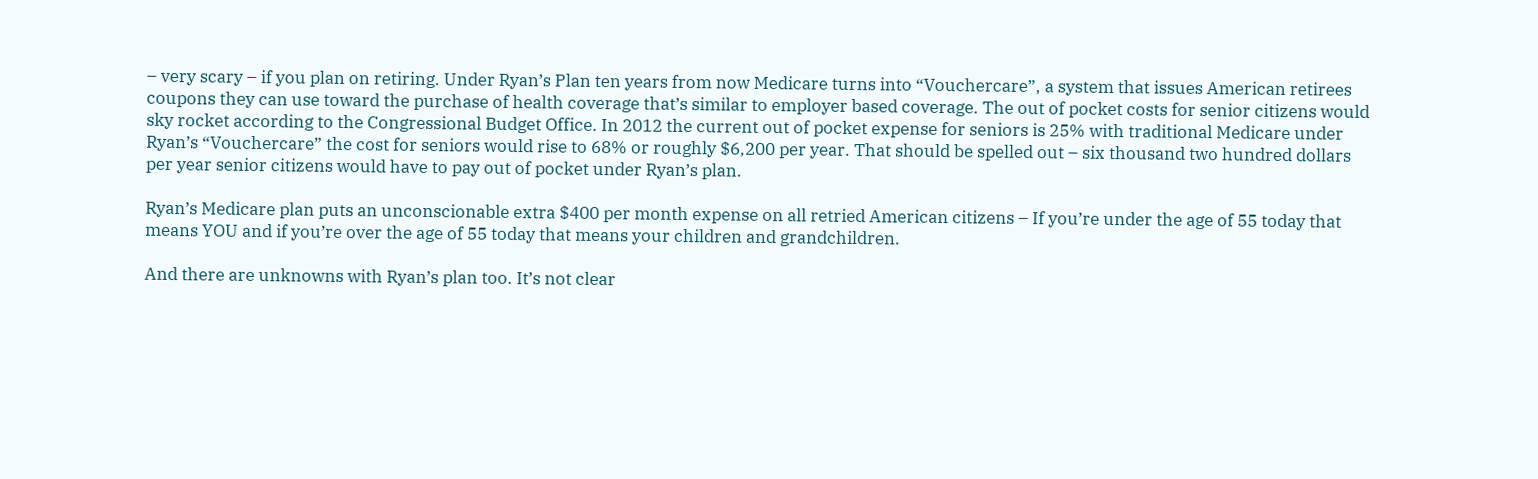– very scary – if you plan on retiring. Under Ryan’s Plan ten years from now Medicare turns into “Vouchercare”, a system that issues American retirees coupons they can use toward the purchase of health coverage that’s similar to employer based coverage. The out of pocket costs for senior citizens would sky rocket according to the Congressional Budget Office. In 2012 the current out of pocket expense for seniors is 25% with traditional Medicare under Ryan’s “Vouchercare” the cost for seniors would rise to 68% or roughly $6,200 per year. That should be spelled out – six thousand two hundred dollars per year senior citizens would have to pay out of pocket under Ryan’s plan.

Ryan’s Medicare plan puts an unconscionable extra $400 per month expense on all retried American citizens – If you’re under the age of 55 today that means YOU and if you’re over the age of 55 today that means your children and grandchildren.

And there are unknowns with Ryan’s plan too. It’s not clear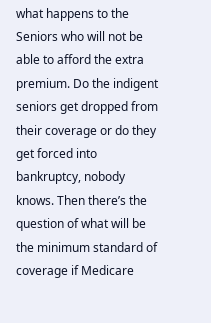what happens to the Seniors who will not be able to afford the extra premium. Do the indigent seniors get dropped from their coverage or do they get forced into bankruptcy, nobody knows. Then there’s the question of what will be the minimum standard of coverage if Medicare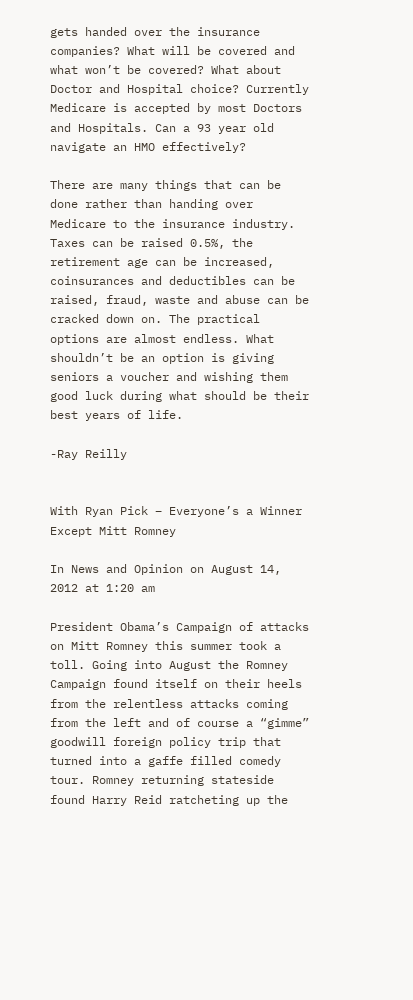gets handed over the insurance companies? What will be covered and what won’t be covered? What about Doctor and Hospital choice? Currently Medicare is accepted by most Doctors and Hospitals. Can a 93 year old navigate an HMO effectively?

There are many things that can be done rather than handing over Medicare to the insurance industry. Taxes can be raised 0.5%, the retirement age can be increased, coinsurances and deductibles can be raised, fraud, waste and abuse can be cracked down on. The practical options are almost endless. What shouldn’t be an option is giving seniors a voucher and wishing them good luck during what should be their best years of life.

-Ray Reilly


With Ryan Pick – Everyone’s a Winner Except Mitt Romney

In News and Opinion on August 14, 2012 at 1:20 am

President Obama’s Campaign of attacks on Mitt Romney this summer took a toll. Going into August the Romney Campaign found itself on their heels from the relentless attacks coming from the left and of course a “gimme” goodwill foreign policy trip that turned into a gaffe filled comedy tour. Romney returning stateside found Harry Reid ratcheting up the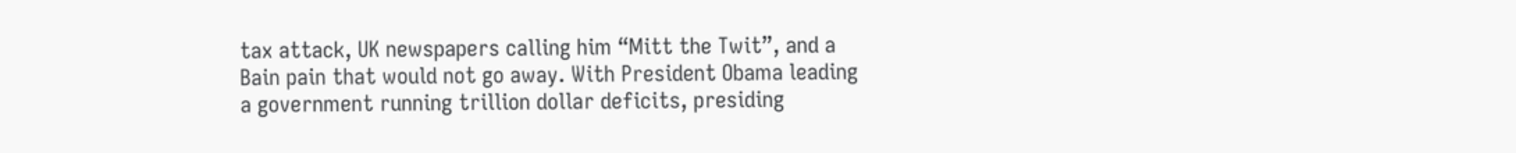tax attack, UK newspapers calling him “Mitt the Twit”, and a Bain pain that would not go away. With President Obama leading a government running trillion dollar deficits, presiding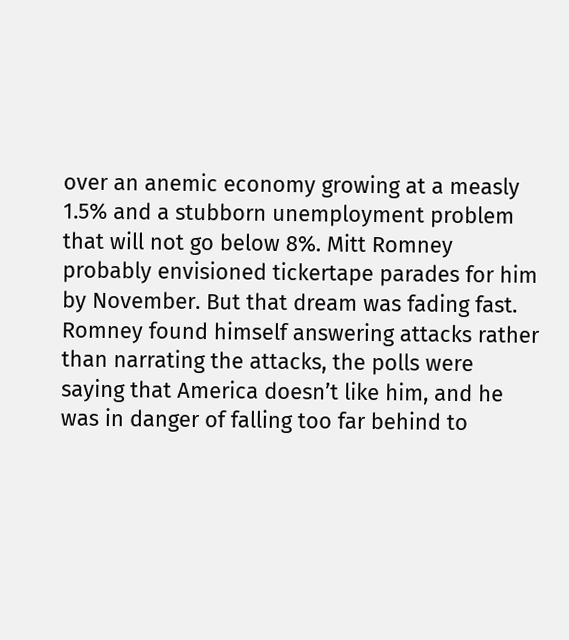over an anemic economy growing at a measly 1.5% and a stubborn unemployment problem that will not go below 8%. Mitt Romney probably envisioned tickertape parades for him by November. But that dream was fading fast. Romney found himself answering attacks rather than narrating the attacks, the polls were saying that America doesn’t like him, and he was in danger of falling too far behind to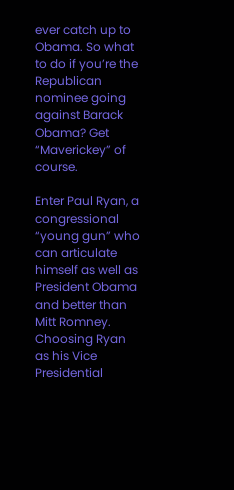ever catch up to Obama. So what to do if you’re the Republican nominee going against Barack Obama? Get “Maverickey” of course.

Enter Paul Ryan, a congressional “young gun” who can articulate himself as well as President Obama and better than Mitt Romney. Choosing Ryan as his Vice Presidential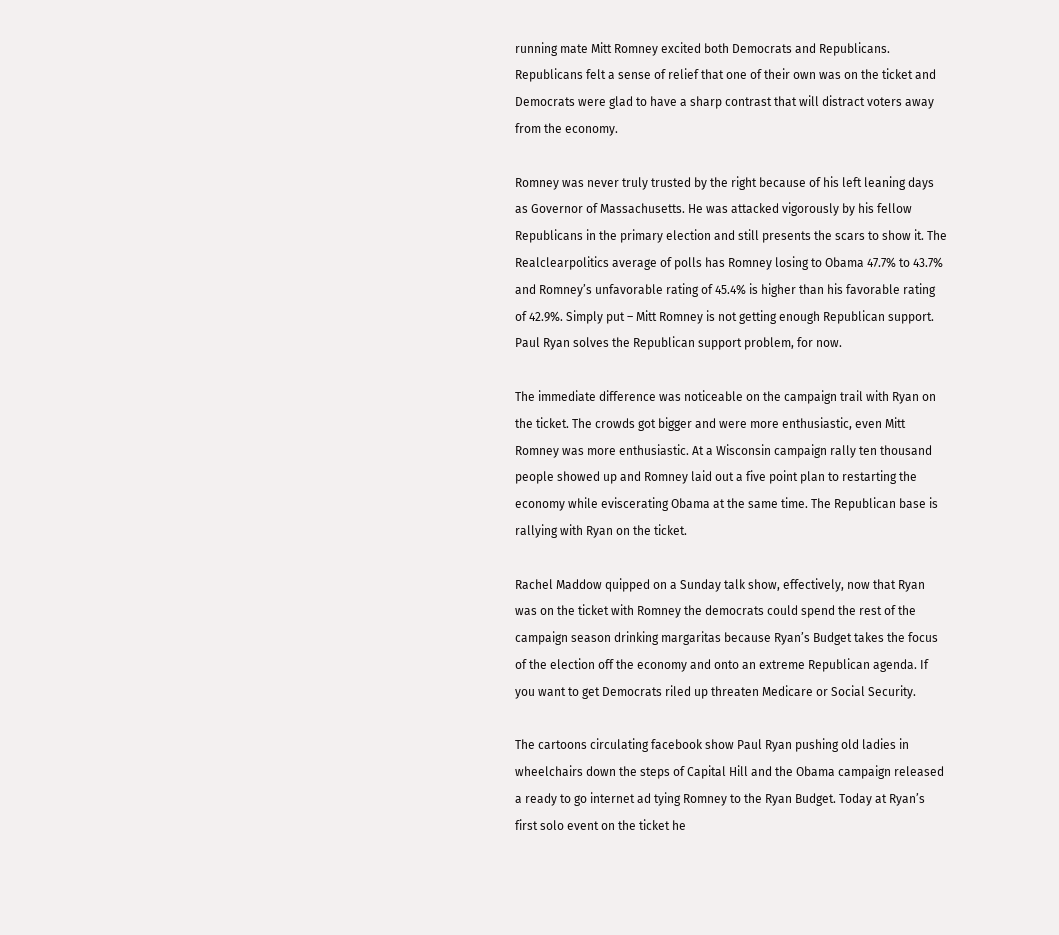running mate Mitt Romney excited both Democrats and Republicans. Republicans felt a sense of relief that one of their own was on the ticket and Democrats were glad to have a sharp contrast that will distract voters away from the economy.

Romney was never truly trusted by the right because of his left leaning days as Governor of Massachusetts. He was attacked vigorously by his fellow Republicans in the primary election and still presents the scars to show it. The Realclearpolitics average of polls has Romney losing to Obama 47.7% to 43.7% and Romney’s unfavorable rating of 45.4% is higher than his favorable rating of 42.9%. Simply put – Mitt Romney is not getting enough Republican support. Paul Ryan solves the Republican support problem, for now.

The immediate difference was noticeable on the campaign trail with Ryan on the ticket. The crowds got bigger and were more enthusiastic, even Mitt Romney was more enthusiastic. At a Wisconsin campaign rally ten thousand people showed up and Romney laid out a five point plan to restarting the economy while eviscerating Obama at the same time. The Republican base is rallying with Ryan on the ticket.

Rachel Maddow quipped on a Sunday talk show, effectively, now that Ryan was on the ticket with Romney the democrats could spend the rest of the campaign season drinking margaritas because Ryan’s Budget takes the focus of the election off the economy and onto an extreme Republican agenda. If you want to get Democrats riled up threaten Medicare or Social Security.

The cartoons circulating facebook show Paul Ryan pushing old ladies in wheelchairs down the steps of Capital Hill and the Obama campaign released a ready to go internet ad tying Romney to the Ryan Budget. Today at Ryan’s first solo event on the ticket he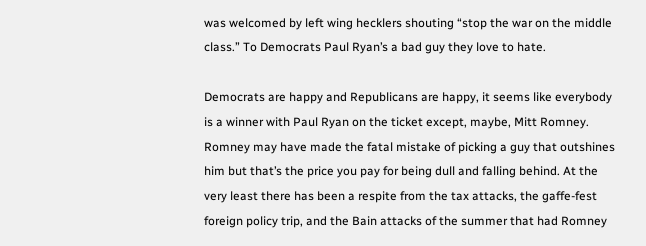was welcomed by left wing hecklers shouting “stop the war on the middle class.” To Democrats Paul Ryan’s a bad guy they love to hate.

Democrats are happy and Republicans are happy, it seems like everybody is a winner with Paul Ryan on the ticket except, maybe, Mitt Romney. Romney may have made the fatal mistake of picking a guy that outshines him but that’s the price you pay for being dull and falling behind. At the very least there has been a respite from the tax attacks, the gaffe-fest foreign policy trip, and the Bain attacks of the summer that had Romney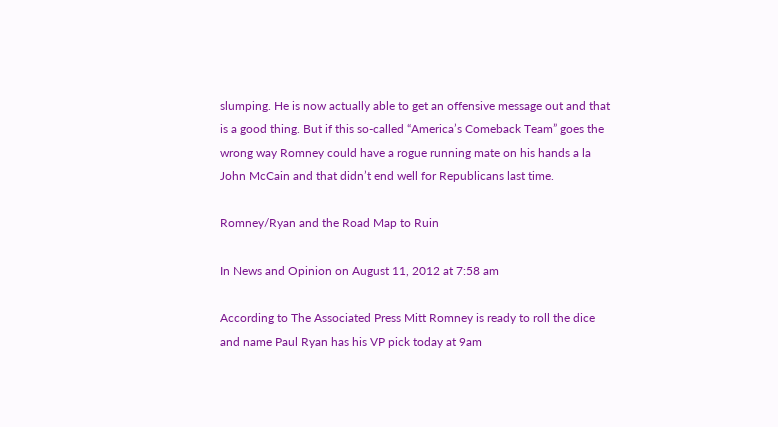slumping. He is now actually able to get an offensive message out and that is a good thing. But if this so-called “America’s Comeback Team” goes the wrong way Romney could have a rogue running mate on his hands a la John McCain and that didn’t end well for Republicans last time.

Romney/Ryan and the Road Map to Ruin

In News and Opinion on August 11, 2012 at 7:58 am

According to The Associated Press Mitt Romney is ready to roll the dice and name Paul Ryan has his VP pick today at 9am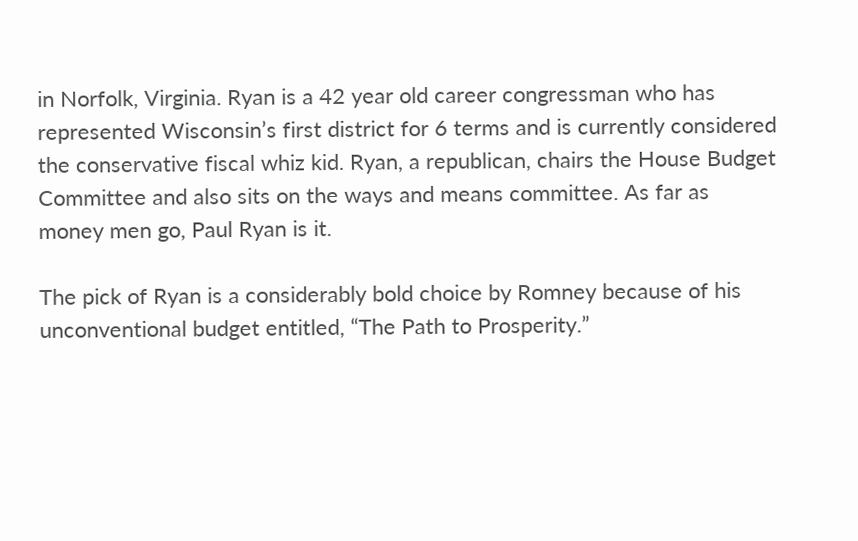in Norfolk, Virginia. Ryan is a 42 year old career congressman who has represented Wisconsin’s first district for 6 terms and is currently considered the conservative fiscal whiz kid. Ryan, a republican, chairs the House Budget Committee and also sits on the ways and means committee. As far as money men go, Paul Ryan is it.

The pick of Ryan is a considerably bold choice by Romney because of his unconventional budget entitled, “The Path to Prosperity.”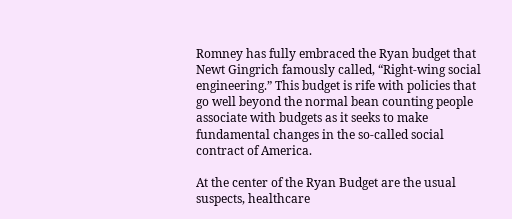Romney has fully embraced the Ryan budget that Newt Gingrich famously called, “Right-wing social engineering.” This budget is rife with policies that go well beyond the normal bean counting people associate with budgets as it seeks to make fundamental changes in the so-called social contract of America.

At the center of the Ryan Budget are the usual suspects, healthcare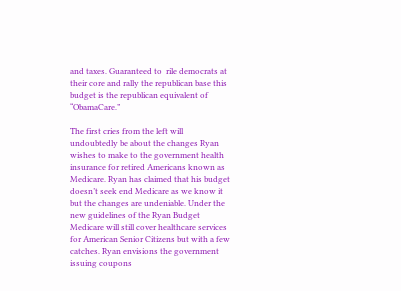and taxes. Guaranteed to  rile democrats at their core and rally the republican base this budget is the republican equivalent of “ObamaCare.”

The first cries from the left will undoubtedly be about the changes Ryan wishes to make to the government health insurance for retired Americans known as Medicare. Ryan has claimed that his budget doesn’t seek end Medicare as we know it but the changes are undeniable. Under the new guidelines of the Ryan Budget Medicare will still cover healthcare services for American Senior Citizens but with a few catches. Ryan envisions the government issuing coupons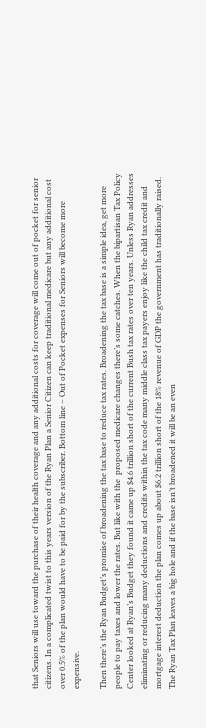that Seniors will use toward the purchase of their health coverage and any additional costs for coverage will come out of pocket for senior citizens. In a complicated twist to this years version of the Ryan Plan a Senior Citizen can keep traditional medicare but any additional cost over 0.5% of the plan would have to be paid for by the subscriber. Bottom line – Out of Pocket expenses for Seniors will become more expensive.

Then there’s the Ryan Budget’s promise of broadening the tax base to reduce tax rates. Broadening the tax base is a simple idea, get more people to pay taxes and lower the rates. But like with the  proposed medicare changes there’s some catches. When the bipartisan Tax Policy Center looked at Ryan’s Budget they found it came up $4.6 trillion short of the current Bush tax rates over ten years. Unless Ryan addresses eliminating or reducing many deductions and credits within the tax code many middle class tax payers enjoy like the child tax credit and mortgage interest deduction the plan comes up about $6.2 trillion short of the 18% revenue of GDP the government has traditionally raised. The Ryan Tax Plan leaves a big hole and if the base isn’t broadened it will be an even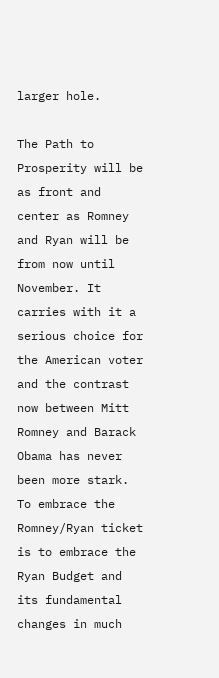larger hole.

The Path to Prosperity will be as front and center as Romney and Ryan will be from now until November. It carries with it a serious choice for the American voter and the contrast now between Mitt Romney and Barack Obama has never been more stark. To embrace the Romney/Ryan ticket is to embrace the Ryan Budget and its fundamental changes in much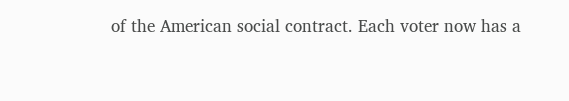of the American social contract. Each voter now has a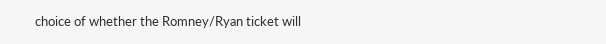choice of whether the Romney/Ryan ticket will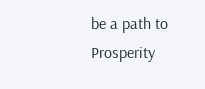be a path to Prosperity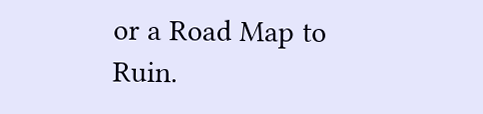or a Road Map to Ruin.